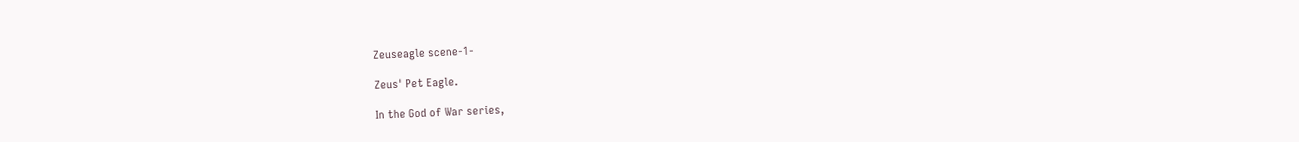Zeuseagle scene-1-

Zeus' Pet Eagle.

In the God of War series,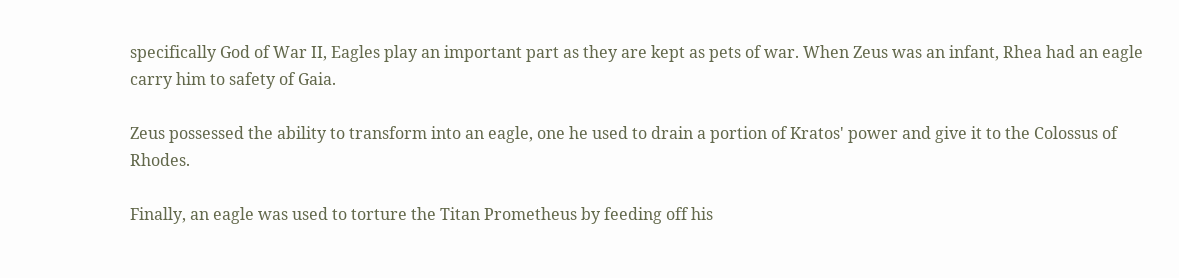specifically God of War II, Eagles play an important part as they are kept as pets of war. When Zeus was an infant, Rhea had an eagle carry him to safety of Gaia.

Zeus possessed the ability to transform into an eagle, one he used to drain a portion of Kratos' power and give it to the Colossus of Rhodes.

Finally, an eagle was used to torture the Titan Prometheus by feeding off his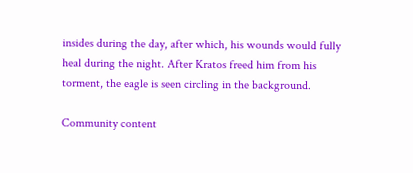insides during the day, after which, his wounds would fully heal during the night. After Kratos freed him from his torment, the eagle is seen circling in the background.

Community content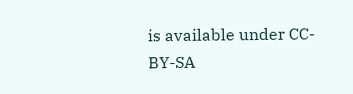is available under CC-BY-SA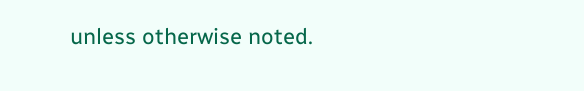unless otherwise noted.